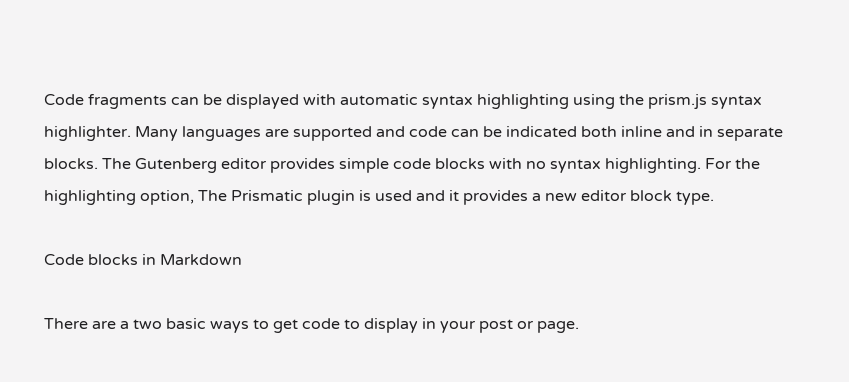Code fragments can be displayed with automatic syntax highlighting using the prism.js syntax highlighter. Many languages are supported and code can be indicated both inline and in separate blocks. The Gutenberg editor provides simple code blocks with no syntax highlighting. For the highlighting option, The Prismatic plugin is used and it provides a new editor block type.

Code blocks in Markdown

There are a two basic ways to get code to display in your post or page.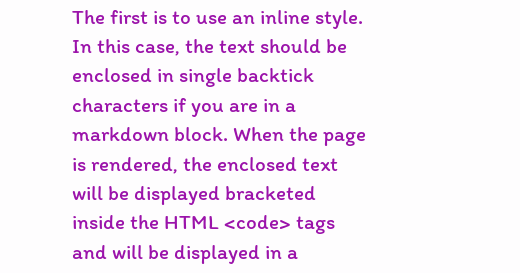The first is to use an inline style. In this case, the text should be enclosed in single backtick characters if you are in a markdown block. When the page is rendered, the enclosed text will be displayed bracketed inside the HTML <code> tags and will be displayed in a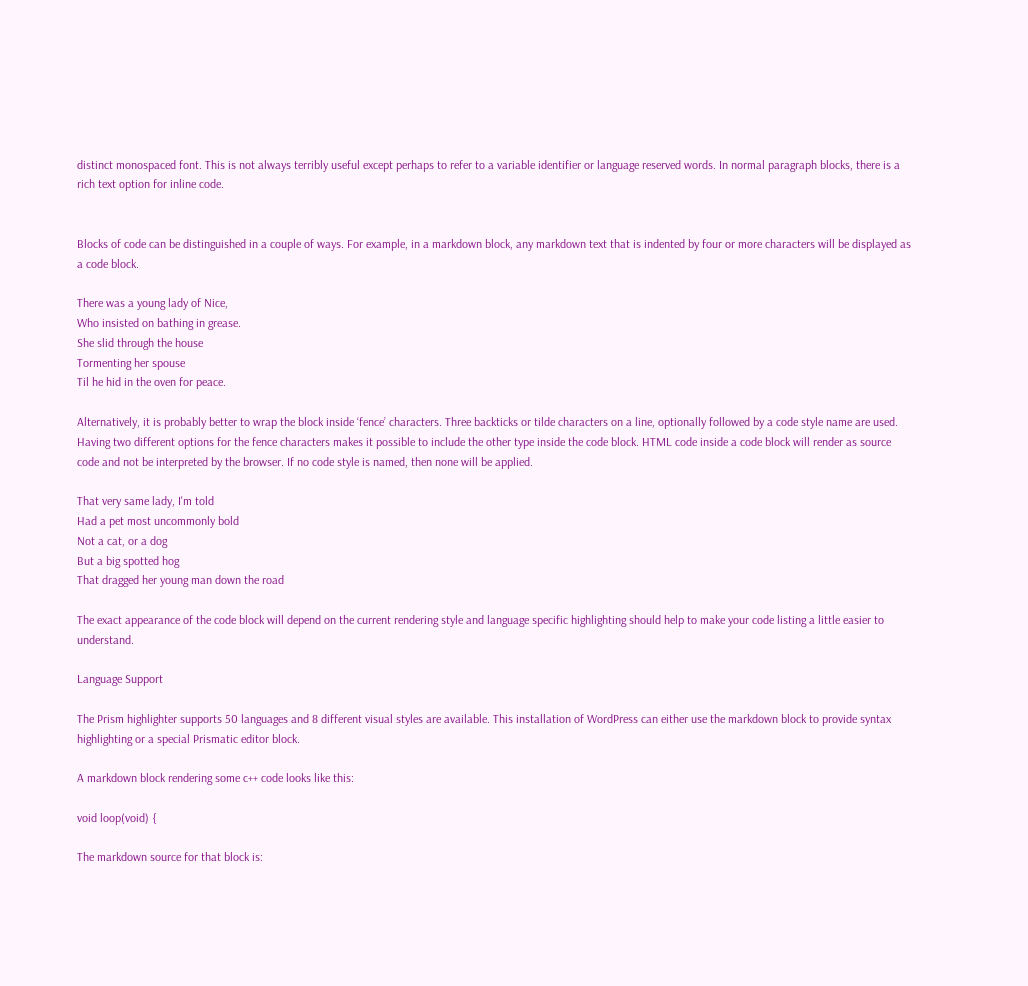distinct monospaced font. This is not always terribly useful except perhaps to refer to a variable identifier or language reserved words. In normal paragraph blocks, there is a rich text option for inline code.


Blocks of code can be distinguished in a couple of ways. For example, in a markdown block, any markdown text that is indented by four or more characters will be displayed as a code block.

There was a young lady of Nice,
Who insisted on bathing in grease.
She slid through the house
Tormenting her spouse
Til he hid in the oven for peace.

Alternatively, it is probably better to wrap the block inside ‘fence’ characters. Three backticks or tilde characters on a line, optionally followed by a code style name are used. Having two different options for the fence characters makes it possible to include the other type inside the code block. HTML code inside a code block will render as source code and not be interpreted by the browser. If no code style is named, then none will be applied.

That very same lady, I'm told
Had a pet most uncommonly bold
Not a cat, or a dog
But a big spotted hog
That dragged her young man down the road

The exact appearance of the code block will depend on the current rendering style and language specific highlighting should help to make your code listing a little easier to understand.

Language Support

The Prism highlighter supports 50 languages and 8 different visual styles are available. This installation of WordPress can either use the markdown block to provide syntax highlighting or a special Prismatic editor block.

A markdown block rendering some c++ code looks like this:

void loop(void) {

The markdown source for that block is: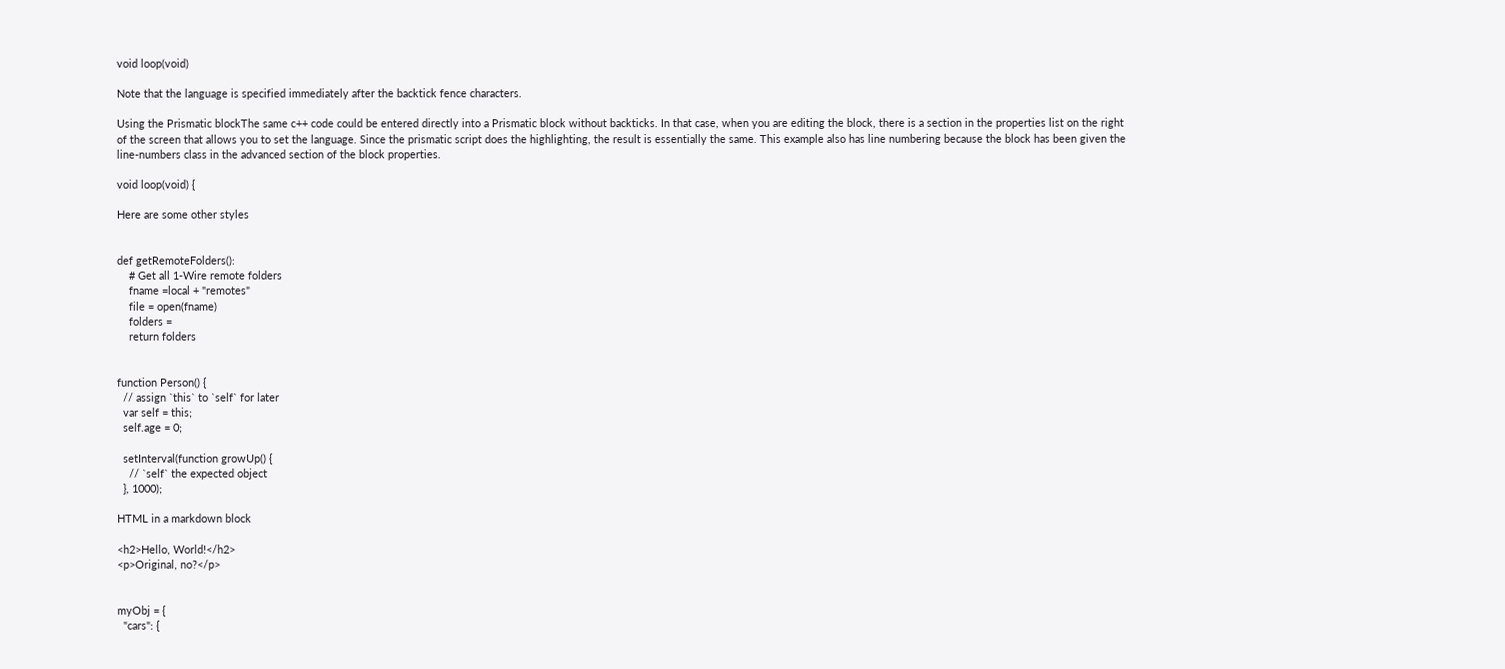void loop(void)

Note that the language is specified immediately after the backtick fence characters.

Using the Prismatic blockThe same c++ code could be entered directly into a Prismatic block without backticks. In that case, when you are editing the block, there is a section in the properties list on the right of the screen that allows you to set the language. Since the prismatic script does the highlighting, the result is essentially the same. This example also has line numbering because the block has been given the line-numbers class in the advanced section of the block properties.

void loop(void) {

Here are some other styles


def getRemoteFolders():
    # Get all 1-Wire remote folders
    fname =local + "remotes"
    file = open(fname)
    folders =
    return folders


function Person() {
  // assign `this` to `self` for later
  var self = this;
  self.age = 0;

  setInterval(function growUp() {
    // `self` the expected object
  }, 1000);

HTML in a markdown block

<h2>Hello, World!</h2>
<p>Original, no?</p>


myObj = {
  "cars": {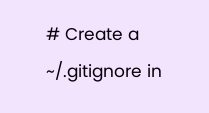# Create a ~/.gitignore in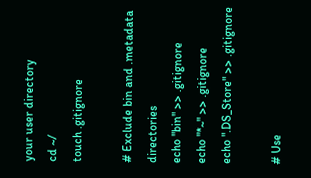your user directory
cd ~/
touch .gitignore

# Exclude bin and .metadata directories
echo "bin" >> .gitignore
echo "*~" >> .gitignore
echo ".DS_Store" >> .gitignore

# Use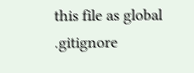this file as global .gitignore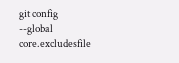git config --global core.excludesfile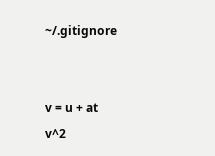~/.gitignore


v = u + at
v^2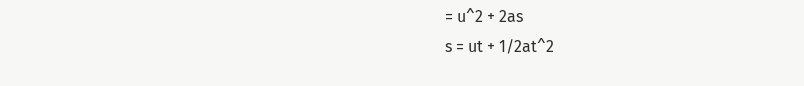= u^2 + 2as
s = ut + 1/2at^2